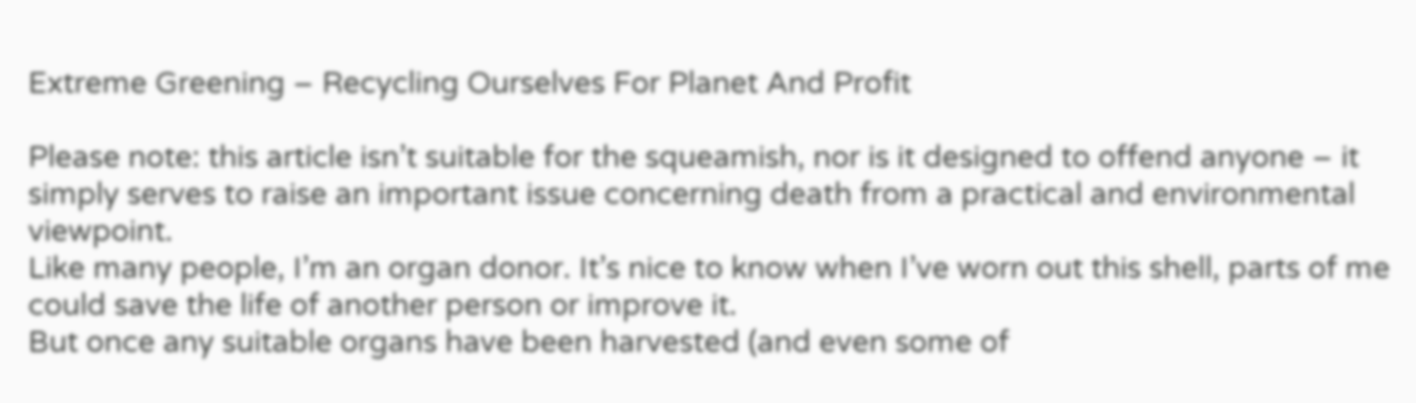Extreme Greening – Recycling Ourselves For Planet And Profit

Please note: this article isn’t suitable for the squeamish, nor is it designed to offend anyone – it simply serves to raise an important issue concerning death from a practical and environmental viewpoint.
Like many people, I’m an organ donor. It’s nice to know when I’ve worn out this shell, parts of me could save the life of another person or improve it.
But once any suitable organs have been harvested (and even some of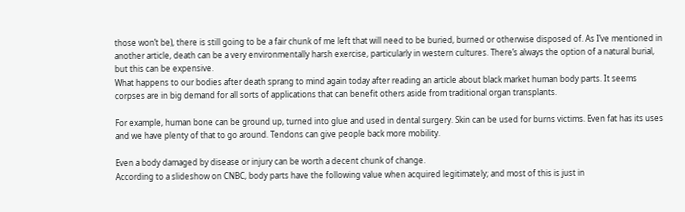those won’t be), there is still going to be a fair chunk of me left that will need to be buried, burned or otherwise disposed of. As I’ve mentioned in another article, death can be a very environmentally harsh exercise, particularly in western cultures. There’s always the option of a natural burial, but this can be expensive.
What happens to our bodies after death sprang to mind again today after reading an article about black market human body parts. It seems corpses are in big demand for all sorts of applications that can benefit others aside from traditional organ transplants.

For example, human bone can be ground up, turned into glue and used in dental surgery. Skin can be used for burns victims. Even fat has its uses and we have plenty of that to go around. Tendons can give people back more mobility.

Even a body damaged by disease or injury can be worth a decent chunk of change.
According to a slideshow on CNBC, body parts have the following value when acquired legitimately; and most of this is just in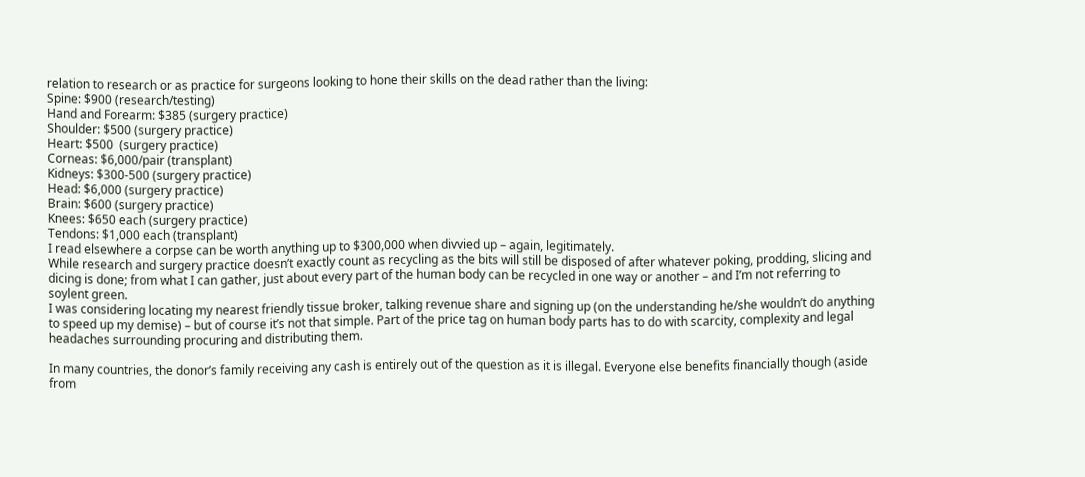relation to research or as practice for surgeons looking to hone their skills on the dead rather than the living:
Spine: $900 (research/testing)
Hand and Forearm: $385 (surgery practice)
Shoulder: $500 (surgery practice)
Heart: $500  (surgery practice)
Corneas: $6,000/pair (transplant)
Kidneys: $300-500 (surgery practice)
Head: $6,000 (surgery practice)
Brain: $600 (surgery practice)
Knees: $650 each (surgery practice)
Tendons: $1,000 each (transplant)
I read elsewhere a corpse can be worth anything up to $300,000 when divvied up – again, legitimately.
While research and surgery practice doesn’t exactly count as recycling as the bits will still be disposed of after whatever poking, prodding, slicing and dicing is done; from what I can gather, just about every part of the human body can be recycled in one way or another – and I’m not referring to soylent green.
I was considering locating my nearest friendly tissue broker, talking revenue share and signing up (on the understanding he/she wouldn’t do anything to speed up my demise) – but of course it’s not that simple. Part of the price tag on human body parts has to do with scarcity, complexity and legal headaches surrounding procuring and distributing them.

In many countries, the donor’s family receiving any cash is entirely out of the question as it is illegal. Everyone else benefits financially though (aside from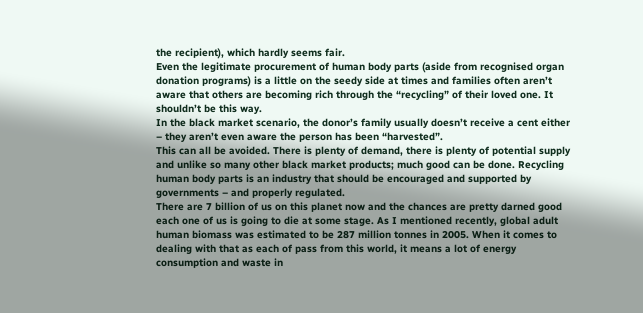the recipient), which hardly seems fair.
Even the legitimate procurement of human body parts (aside from recognised organ donation programs) is a little on the seedy side at times and families often aren’t aware that others are becoming rich through the “recycling” of their loved one. It shouldn’t be this way.
In the black market scenario, the donor’s family usually doesn’t receive a cent either – they aren’t even aware the person has been “harvested”.
This can all be avoided. There is plenty of demand, there is plenty of potential supply and unlike so many other black market products; much good can be done. Recycling human body parts is an industry that should be encouraged and supported by governments – and properly regulated.
There are 7 billion of us on this planet now and the chances are pretty darned good each one of us is going to die at some stage. As I mentioned recently, global adult human biomass was estimated to be 287 million tonnes in 2005. When it comes to dealing with that as each of pass from this world, it means a lot of energy consumption and waste in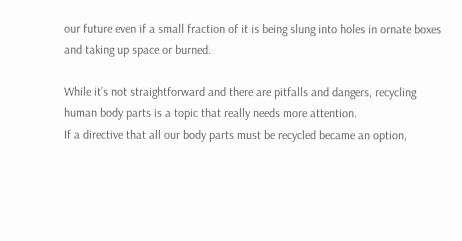our future even if a small fraction of it is being slung into holes in ornate boxes and taking up space or burned.

While it’s not straightforward and there are pitfalls and dangers, recycling human body parts is a topic that really needs more attention.
If a directive that all our body parts must be recycled became an option,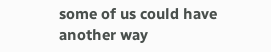some of us could have another way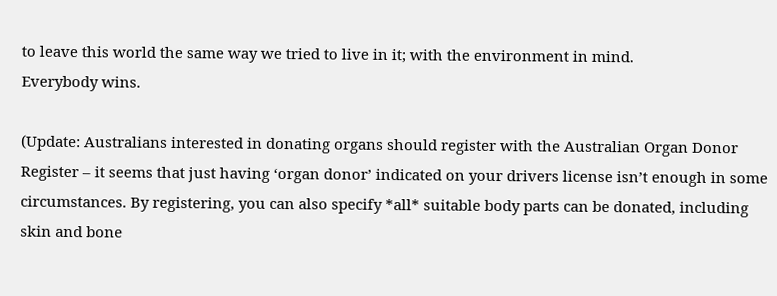to leave this world the same way we tried to live in it; with the environment in mind.
Everybody wins.

(Update: Australians interested in donating organs should register with the Australian Organ Donor Register – it seems that just having ‘organ donor’ indicated on your drivers license isn’t enough in some circumstances. By registering, you can also specify *all* suitable body parts can be donated, including skin and bone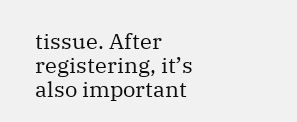tissue. After registering, it’s also important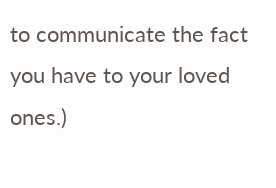to communicate the fact you have to your loved ones.)